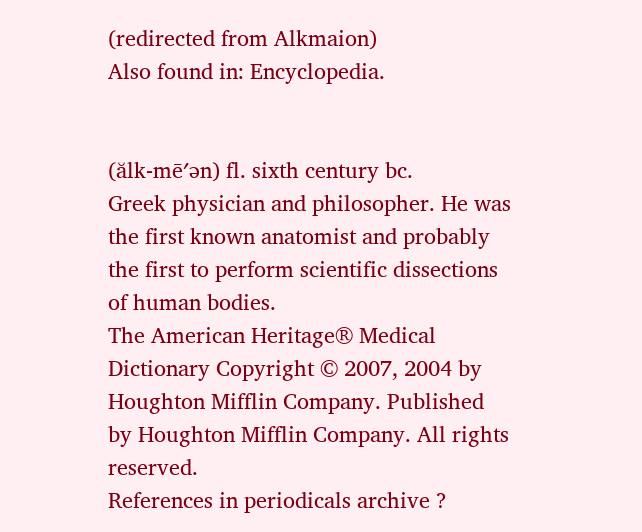(redirected from Alkmaion)
Also found in: Encyclopedia.


(ălk-mē′ən) fl. sixth century bc.
Greek physician and philosopher. He was the first known anatomist and probably the first to perform scientific dissections of human bodies.
The American Heritage® Medical Dictionary Copyright © 2007, 2004 by Houghton Mifflin Company. Published by Houghton Mifflin Company. All rights reserved.
References in periodicals archive ?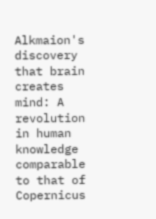Alkmaion's discovery that brain creates mind: A revolution in human knowledge comparable to that of Copernicus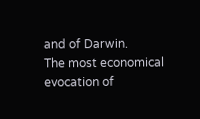and of Darwin.
The most economical evocation of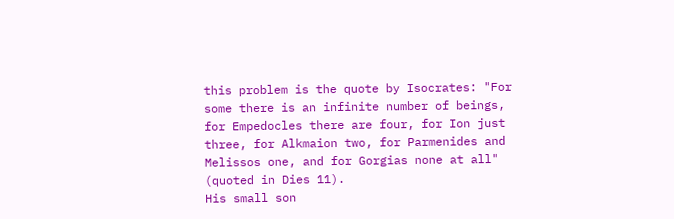this problem is the quote by Isocrates: "For some there is an infinite number of beings, for Empedocles there are four, for Ion just three, for Alkmaion two, for Parmenides and Melissos one, and for Gorgias none at all" (quoted in Dies 11).
His small son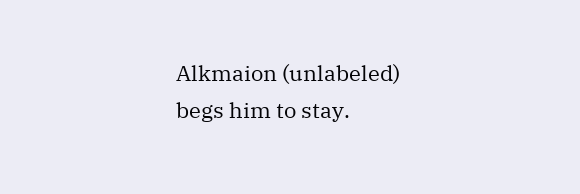Alkmaion (unlabeled) begs him to stay.